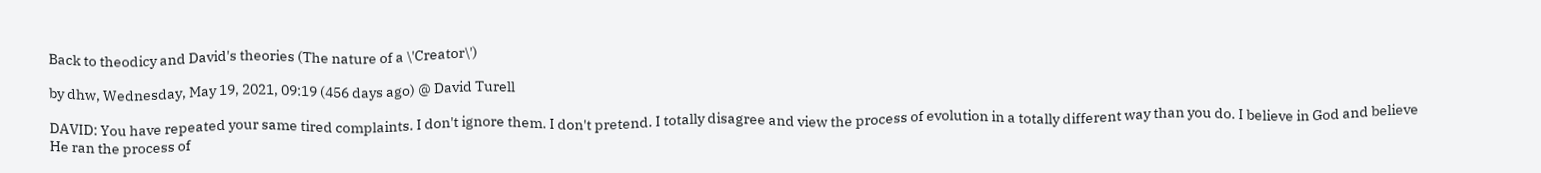Back to theodicy and David's theories (The nature of a \'Creator\')

by dhw, Wednesday, May 19, 2021, 09:19 (456 days ago) @ David Turell

DAVID: You have repeated your same tired complaints. I don't ignore them. I don't pretend. I totally disagree and view the process of evolution in a totally different way than you do. I believe in God and believe He ran the process of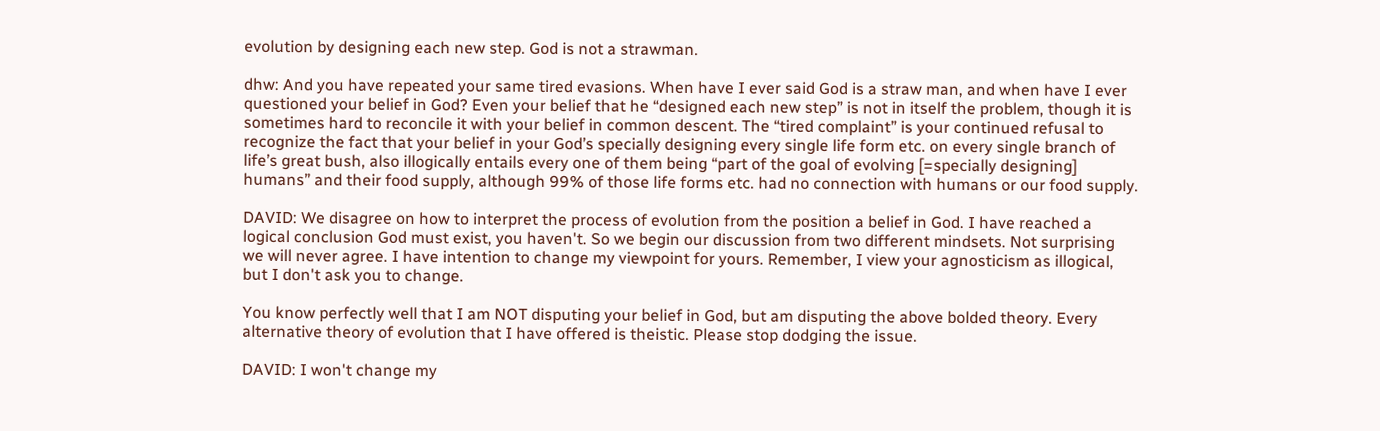evolution by designing each new step. God is not a strawman.

dhw: And you have repeated your same tired evasions. When have I ever said God is a straw man, and when have I ever questioned your belief in God? Even your belief that he “designed each new step” is not in itself the problem, though it is sometimes hard to reconcile it with your belief in common descent. The “tired complaint” is your continued refusal to recognize the fact that your belief in your God’s specially designing every single life form etc. on every single branch of life’s great bush, also illogically entails every one of them being “part of the goal of evolving [=specially designing] humans” and their food supply, although 99% of those life forms etc. had no connection with humans or our food supply.

DAVID: We disagree on how to interpret the process of evolution from the position a belief in God. I have reached a logical conclusion God must exist, you haven't. So we begin our discussion from two different mindsets. Not surprising we will never agree. I have intention to change my viewpoint for yours. Remember, I view your agnosticism as illogical, but I don't ask you to change.

You know perfectly well that I am NOT disputing your belief in God, but am disputing the above bolded theory. Every alternative theory of evolution that I have offered is theistic. Please stop dodging the issue.

DAVID: I won't change my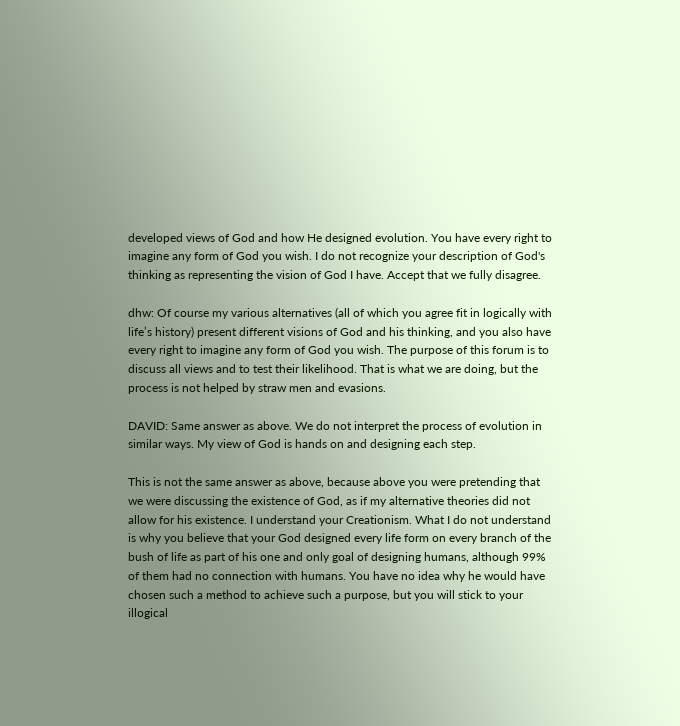developed views of God and how He designed evolution. You have every right to imagine any form of God you wish. I do not recognize your description of God's thinking as representing the vision of God I have. Accept that we fully disagree.

dhw: Of course my various alternatives (all of which you agree fit in logically with life’s history) present different visions of God and his thinking, and you also have every right to imagine any form of God you wish. The purpose of this forum is to discuss all views and to test their likelihood. That is what we are doing, but the process is not helped by straw men and evasions.

DAVID: Same answer as above. We do not interpret the process of evolution in similar ways. My view of God is hands on and designing each step.

This is not the same answer as above, because above you were pretending that we were discussing the existence of God, as if my alternative theories did not allow for his existence. I understand your Creationism. What I do not understand is why you believe that your God designed every life form on every branch of the bush of life as part of his one and only goal of designing humans, although 99% of them had no connection with humans. You have no idea why he would have chosen such a method to achieve such a purpose, but you will stick to your illogical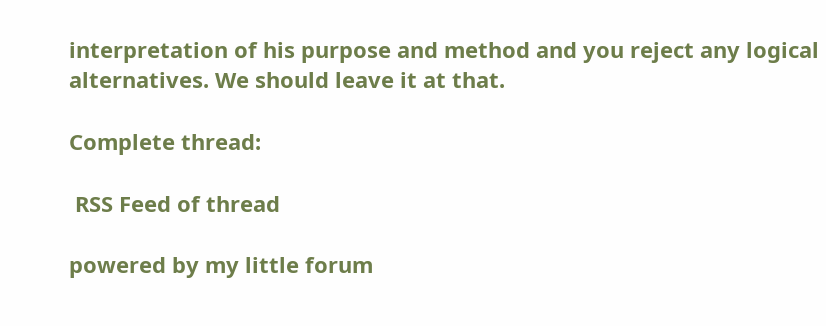interpretation of his purpose and method and you reject any logical alternatives. We should leave it at that.

Complete thread:

 RSS Feed of thread

powered by my little forum